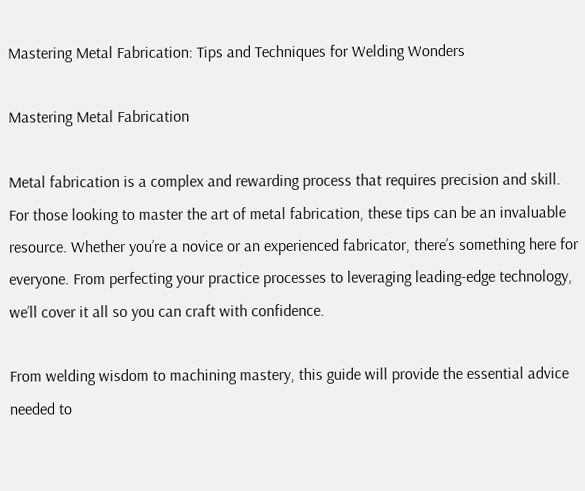Mastering Metal Fabrication: Tips and Techniques for Welding Wonders

Mastering Metal Fabrication

Metal fabrication is a complex and rewarding process that requires precision and skill. For those looking to master the art of metal fabrication, these tips can be an invaluable resource. Whether you’re a novice or an experienced fabricator, there’s something here for everyone. From perfecting your practice processes to leveraging leading-edge technology, we’ll cover it all so you can craft with confidence.

From welding wisdom to machining mastery, this guide will provide the essential advice needed to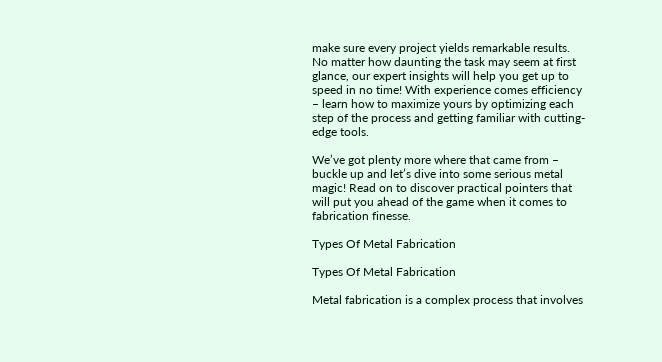make sure every project yields remarkable results. No matter how daunting the task may seem at first glance, our expert insights will help you get up to speed in no time! With experience comes efficiency – learn how to maximize yours by optimizing each step of the process and getting familiar with cutting-edge tools.

We’ve got plenty more where that came from – buckle up and let’s dive into some serious metal magic! Read on to discover practical pointers that will put you ahead of the game when it comes to fabrication finesse.

Types Of Metal Fabrication

Types Of Metal Fabrication

Metal fabrication is a complex process that involves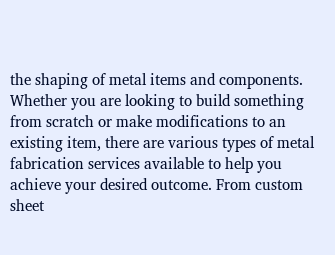the shaping of metal items and components. Whether you are looking to build something from scratch or make modifications to an existing item, there are various types of metal fabrication services available to help you achieve your desired outcome. From custom sheet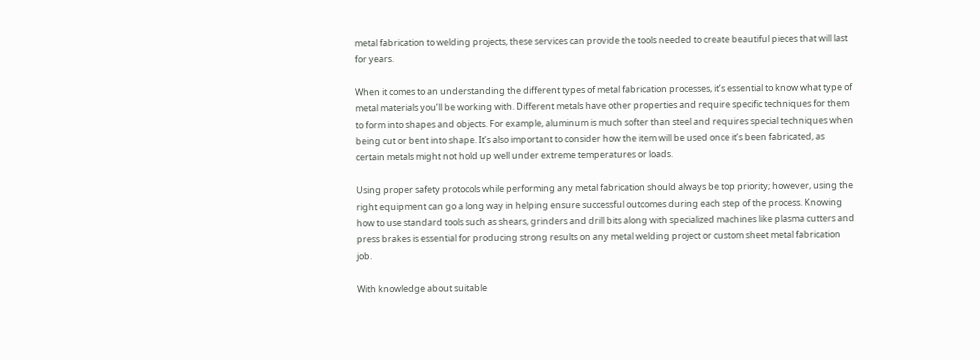metal fabrication to welding projects, these services can provide the tools needed to create beautiful pieces that will last for years.

When it comes to an understanding the different types of metal fabrication processes, it’s essential to know what type of metal materials you’ll be working with. Different metals have other properties and require specific techniques for them to form into shapes and objects. For example, aluminum is much softer than steel and requires special techniques when being cut or bent into shape. It’s also important to consider how the item will be used once it’s been fabricated, as certain metals might not hold up well under extreme temperatures or loads.

Using proper safety protocols while performing any metal fabrication should always be top priority; however, using the right equipment can go a long way in helping ensure successful outcomes during each step of the process. Knowing how to use standard tools such as shears, grinders and drill bits along with specialized machines like plasma cutters and press brakes is essential for producing strong results on any metal welding project or custom sheet metal fabrication job.

With knowledge about suitable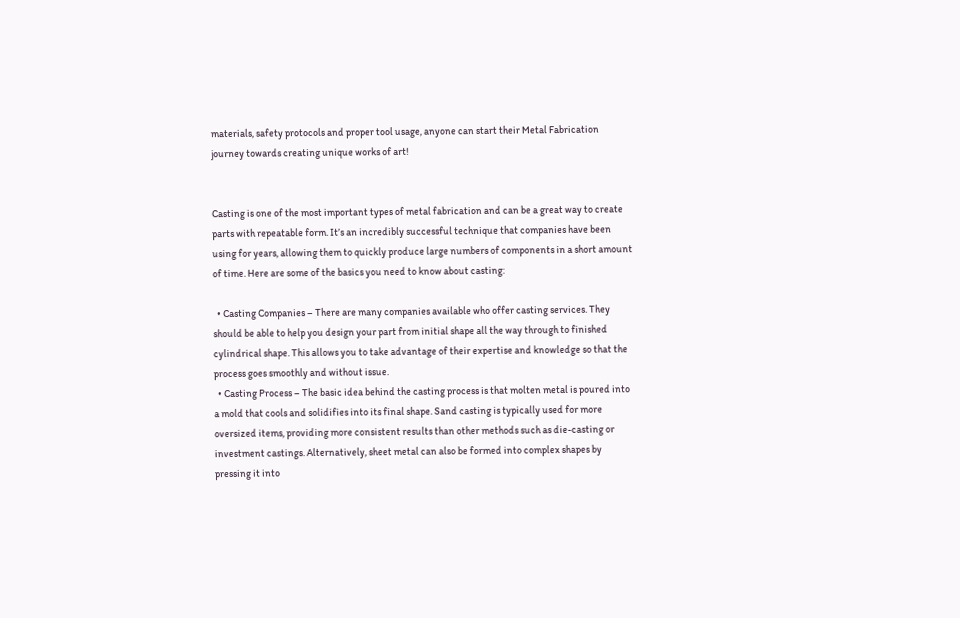materials, safety protocols and proper tool usage, anyone can start their Metal Fabrication journey towards creating unique works of art!


Casting is one of the most important types of metal fabrication and can be a great way to create parts with repeatable form. It’s an incredibly successful technique that companies have been using for years, allowing them to quickly produce large numbers of components in a short amount of time. Here are some of the basics you need to know about casting:

  • Casting Companies – There are many companies available who offer casting services. They should be able to help you design your part from initial shape all the way through to finished cylindrical shape. This allows you to take advantage of their expertise and knowledge so that the process goes smoothly and without issue.
  • Casting Process – The basic idea behind the casting process is that molten metal is poured into a mold that cools and solidifies into its final shape. Sand casting is typically used for more oversized items, providing more consistent results than other methods such as die-casting or investment castings. Alternatively, sheet metal can also be formed into complex shapes by pressing it into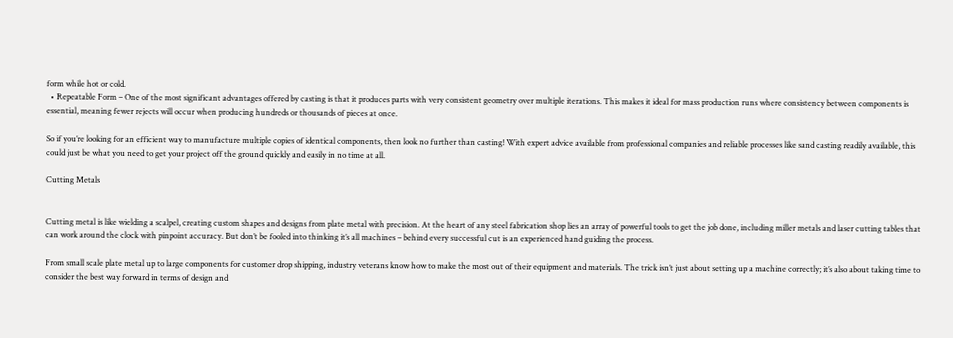form while hot or cold.
  • Repeatable Form – One of the most significant advantages offered by casting is that it produces parts with very consistent geometry over multiple iterations. This makes it ideal for mass production runs where consistency between components is essential, meaning fewer rejects will occur when producing hundreds or thousands of pieces at once.

So if you’re looking for an efficient way to manufacture multiple copies of identical components, then look no further than casting! With expert advice available from professional companies and reliable processes like sand casting readily available, this could just be what you need to get your project off the ground quickly and easily in no time at all.

Cutting Metals


Cutting metal is like wielding a scalpel, creating custom shapes and designs from plate metal with precision. At the heart of any steel fabrication shop lies an array of powerful tools to get the job done, including miller metals and laser cutting tables that can work around the clock with pinpoint accuracy. But don’t be fooled into thinking it’s all machines – behind every successful cut is an experienced hand guiding the process.

From small scale plate metal up to large components for customer drop shipping, industry veterans know how to make the most out of their equipment and materials. The trick isn’t just about setting up a machine correctly; it’s also about taking time to consider the best way forward in terms of design and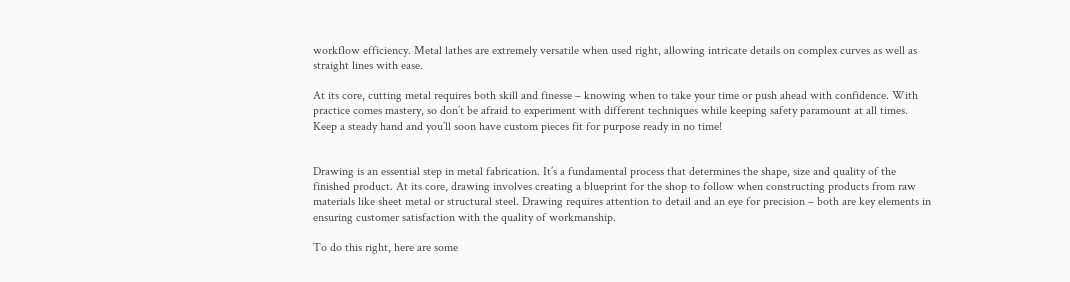workflow efficiency. Metal lathes are extremely versatile when used right, allowing intricate details on complex curves as well as straight lines with ease.

At its core, cutting metal requires both skill and finesse – knowing when to take your time or push ahead with confidence. With practice comes mastery, so don’t be afraid to experiment with different techniques while keeping safety paramount at all times. Keep a steady hand and you’ll soon have custom pieces fit for purpose ready in no time!


Drawing is an essential step in metal fabrication. It’s a fundamental process that determines the shape, size and quality of the finished product. At its core, drawing involves creating a blueprint for the shop to follow when constructing products from raw materials like sheet metal or structural steel. Drawing requires attention to detail and an eye for precision – both are key elements in ensuring customer satisfaction with the quality of workmanship.

To do this right, here are some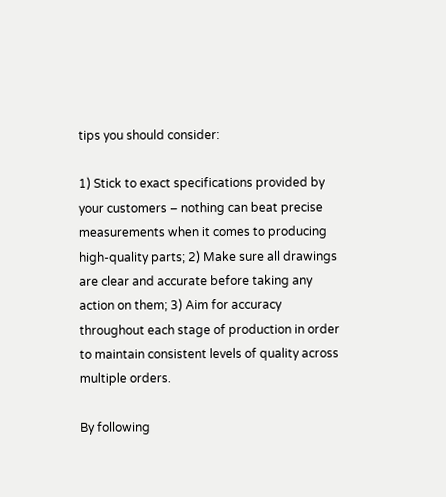tips you should consider:

1) Stick to exact specifications provided by your customers – nothing can beat precise measurements when it comes to producing high-quality parts; 2) Make sure all drawings are clear and accurate before taking any action on them; 3) Aim for accuracy throughout each stage of production in order to maintain consistent levels of quality across multiple orders.

By following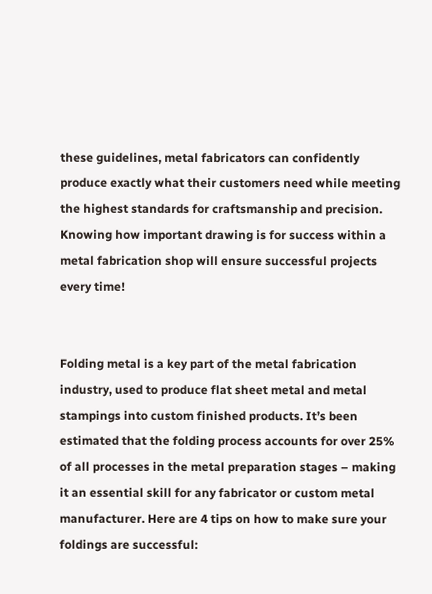these guidelines, metal fabricators can confidently produce exactly what their customers need while meeting the highest standards for craftsmanship and precision. Knowing how important drawing is for success within a metal fabrication shop will ensure successful projects every time!


Folding metal is a key part of the metal fabrication industry, used to produce flat sheet metal and metal stampings into custom finished products. It’s been estimated that the folding process accounts for over 25% of all processes in the metal preparation stages – making it an essential skill for any fabricator or custom metal manufacturer. Here are 4 tips on how to make sure your foldings are successful: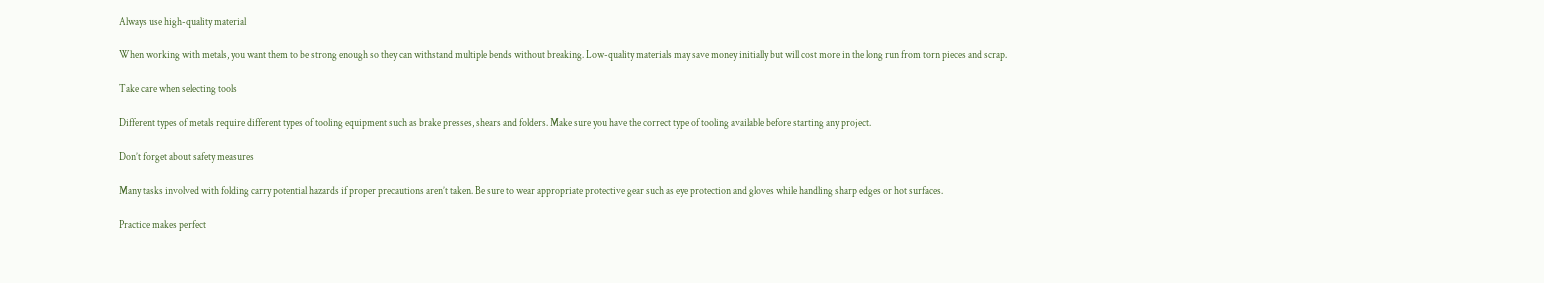Always use high-quality material

When working with metals, you want them to be strong enough so they can withstand multiple bends without breaking. Low-quality materials may save money initially but will cost more in the long run from torn pieces and scrap.

Take care when selecting tools

Different types of metals require different types of tooling equipment such as brake presses, shears and folders. Make sure you have the correct type of tooling available before starting any project.

Don’t forget about safety measures

Many tasks involved with folding carry potential hazards if proper precautions aren’t taken. Be sure to wear appropriate protective gear such as eye protection and gloves while handling sharp edges or hot surfaces.

Practice makes perfect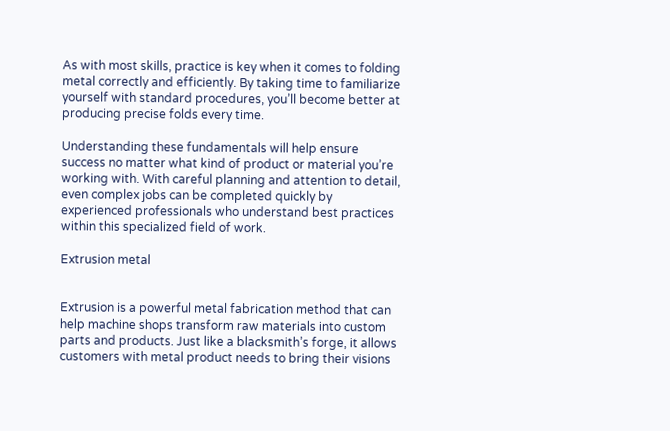As with most skills, practice is key when it comes to folding metal correctly and efficiently. By taking time to familiarize yourself with standard procedures, you’ll become better at producing precise folds every time.

Understanding these fundamentals will help ensure success no matter what kind of product or material you’re working with. With careful planning and attention to detail, even complex jobs can be completed quickly by experienced professionals who understand best practices within this specialized field of work.

Extrusion metal


Extrusion is a powerful metal fabrication method that can help machine shops transform raw materials into custom parts and products. Just like a blacksmith’s forge, it allows customers with metal product needs to bring their visions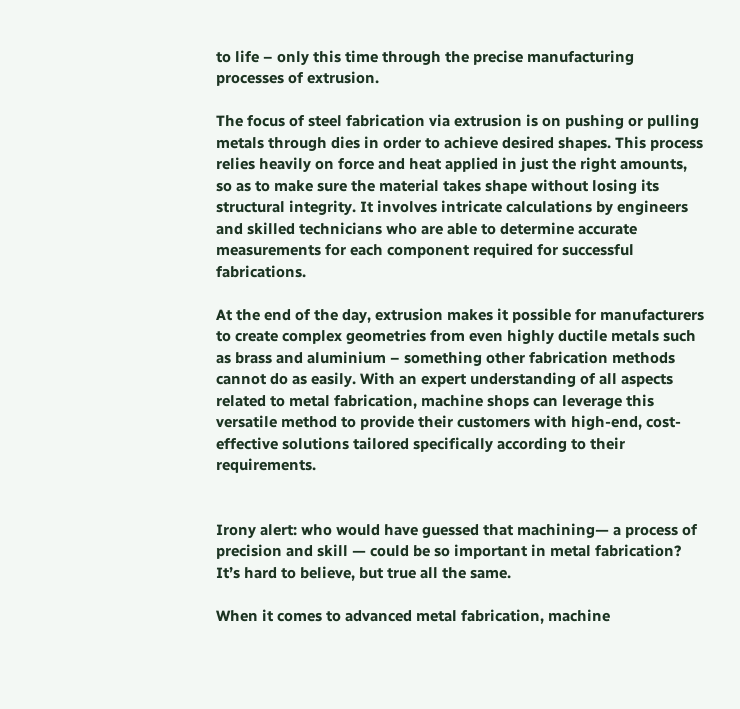to life – only this time through the precise manufacturing processes of extrusion.

The focus of steel fabrication via extrusion is on pushing or pulling metals through dies in order to achieve desired shapes. This process relies heavily on force and heat applied in just the right amounts, so as to make sure the material takes shape without losing its structural integrity. It involves intricate calculations by engineers and skilled technicians who are able to determine accurate measurements for each component required for successful fabrications.

At the end of the day, extrusion makes it possible for manufacturers to create complex geometries from even highly ductile metals such as brass and aluminium – something other fabrication methods cannot do as easily. With an expert understanding of all aspects related to metal fabrication, machine shops can leverage this versatile method to provide their customers with high-end, cost-effective solutions tailored specifically according to their requirements.


Irony alert: who would have guessed that machining— a process of precision and skill — could be so important in metal fabrication? It’s hard to believe, but true all the same.

When it comes to advanced metal fabrication, machine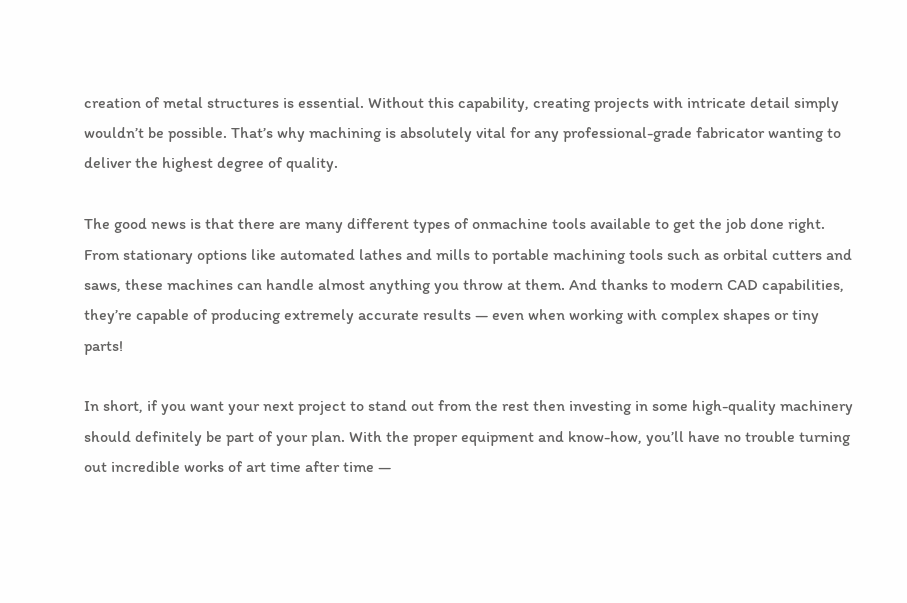creation of metal structures is essential. Without this capability, creating projects with intricate detail simply wouldn’t be possible. That’s why machining is absolutely vital for any professional-grade fabricator wanting to deliver the highest degree of quality.

The good news is that there are many different types of onmachine tools available to get the job done right. From stationary options like automated lathes and mills to portable machining tools such as orbital cutters and saws, these machines can handle almost anything you throw at them. And thanks to modern CAD capabilities, they’re capable of producing extremely accurate results — even when working with complex shapes or tiny parts!

In short, if you want your next project to stand out from the rest then investing in some high-quality machinery should definitely be part of your plan. With the proper equipment and know-how, you’ll have no trouble turning out incredible works of art time after time —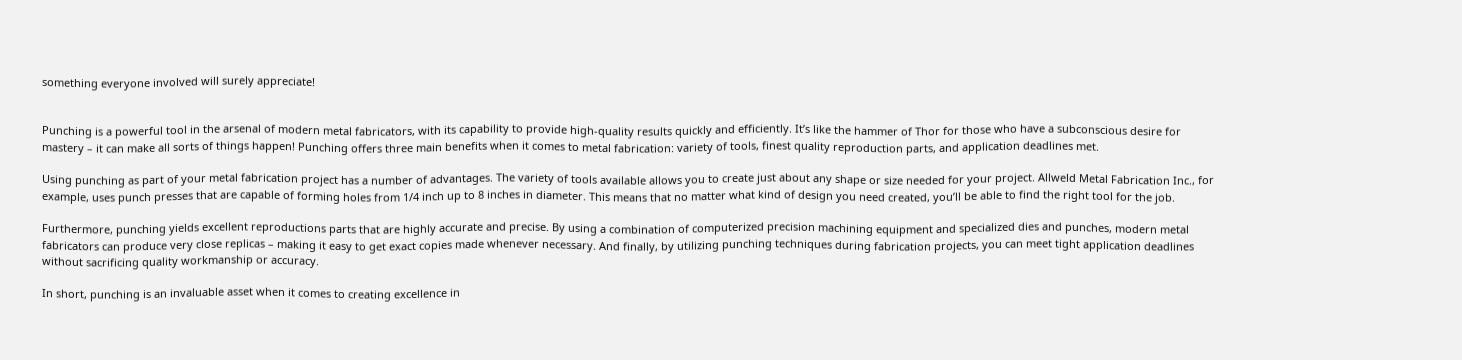something everyone involved will surely appreciate!


Punching is a powerful tool in the arsenal of modern metal fabricators, with its capability to provide high-quality results quickly and efficiently. It’s like the hammer of Thor for those who have a subconscious desire for mastery – it can make all sorts of things happen! Punching offers three main benefits when it comes to metal fabrication: variety of tools, finest quality reproduction parts, and application deadlines met.

Using punching as part of your metal fabrication project has a number of advantages. The variety of tools available allows you to create just about any shape or size needed for your project. Allweld Metal Fabrication Inc., for example, uses punch presses that are capable of forming holes from 1/4 inch up to 8 inches in diameter. This means that no matter what kind of design you need created, you’ll be able to find the right tool for the job.

Furthermore, punching yields excellent reproductions parts that are highly accurate and precise. By using a combination of computerized precision machining equipment and specialized dies and punches, modern metal fabricators can produce very close replicas – making it easy to get exact copies made whenever necessary. And finally, by utilizing punching techniques during fabrication projects, you can meet tight application deadlines without sacrificing quality workmanship or accuracy.

In short, punching is an invaluable asset when it comes to creating excellence in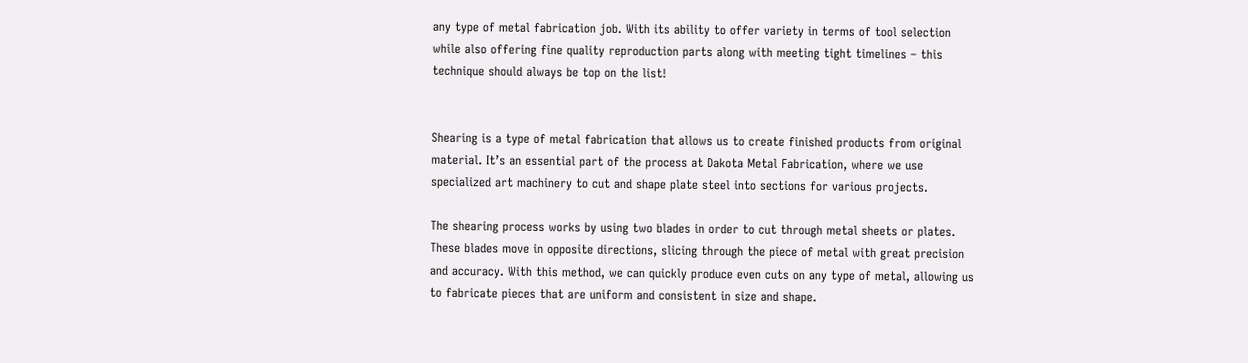any type of metal fabrication job. With its ability to offer variety in terms of tool selection while also offering fine quality reproduction parts along with meeting tight timelines – this technique should always be top on the list!


Shearing is a type of metal fabrication that allows us to create finished products from original material. It’s an essential part of the process at Dakota Metal Fabrication, where we use specialized art machinery to cut and shape plate steel into sections for various projects.

The shearing process works by using two blades in order to cut through metal sheets or plates. These blades move in opposite directions, slicing through the piece of metal with great precision and accuracy. With this method, we can quickly produce even cuts on any type of metal, allowing us to fabricate pieces that are uniform and consistent in size and shape.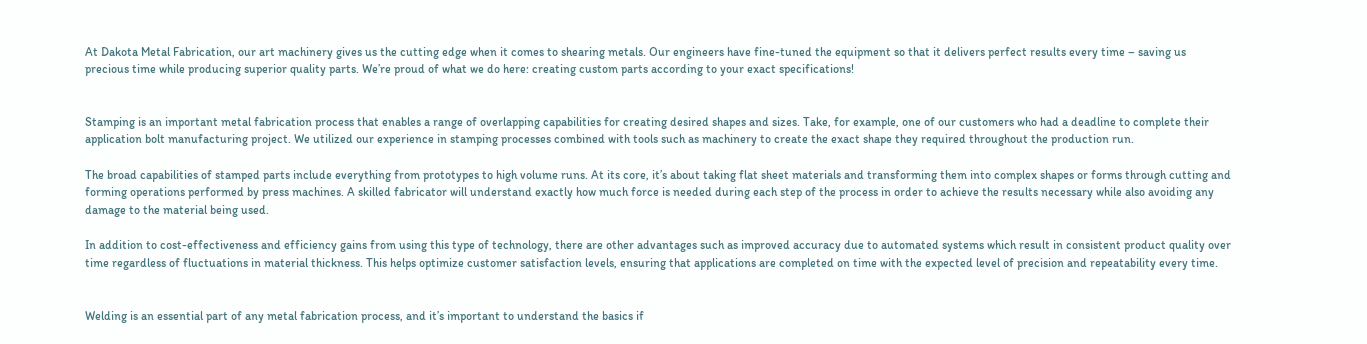At Dakota Metal Fabrication, our art machinery gives us the cutting edge when it comes to shearing metals. Our engineers have fine-tuned the equipment so that it delivers perfect results every time – saving us precious time while producing superior quality parts. We’re proud of what we do here: creating custom parts according to your exact specifications!


Stamping is an important metal fabrication process that enables a range of overlapping capabilities for creating desired shapes and sizes. Take, for example, one of our customers who had a deadline to complete their application bolt manufacturing project. We utilized our experience in stamping processes combined with tools such as machinery to create the exact shape they required throughout the production run.

The broad capabilities of stamped parts include everything from prototypes to high volume runs. At its core, it’s about taking flat sheet materials and transforming them into complex shapes or forms through cutting and forming operations performed by press machines. A skilled fabricator will understand exactly how much force is needed during each step of the process in order to achieve the results necessary while also avoiding any damage to the material being used.

In addition to cost-effectiveness and efficiency gains from using this type of technology, there are other advantages such as improved accuracy due to automated systems which result in consistent product quality over time regardless of fluctuations in material thickness. This helps optimize customer satisfaction levels, ensuring that applications are completed on time with the expected level of precision and repeatability every time.


Welding is an essential part of any metal fabrication process, and it’s important to understand the basics if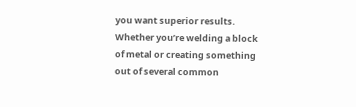you want superior results. Whether you’re welding a block of metal or creating something out of several common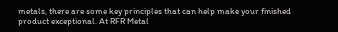metals, there are some key principles that can help make your finished product exceptional. At RFR Metal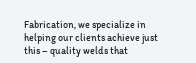Fabrication, we specialize in helping our clients achieve just this – quality welds that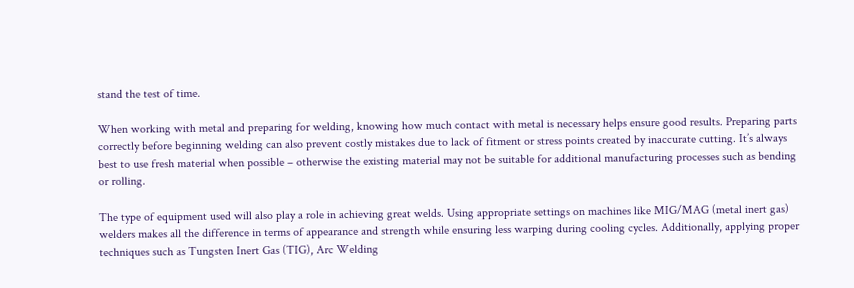stand the test of time.

When working with metal and preparing for welding, knowing how much contact with metal is necessary helps ensure good results. Preparing parts correctly before beginning welding can also prevent costly mistakes due to lack of fitment or stress points created by inaccurate cutting. It’s always best to use fresh material when possible – otherwise the existing material may not be suitable for additional manufacturing processes such as bending or rolling.

The type of equipment used will also play a role in achieving great welds. Using appropriate settings on machines like MIG/MAG (metal inert gas) welders makes all the difference in terms of appearance and strength while ensuring less warping during cooling cycles. Additionally, applying proper techniques such as Tungsten Inert Gas (TIG), Arc Welding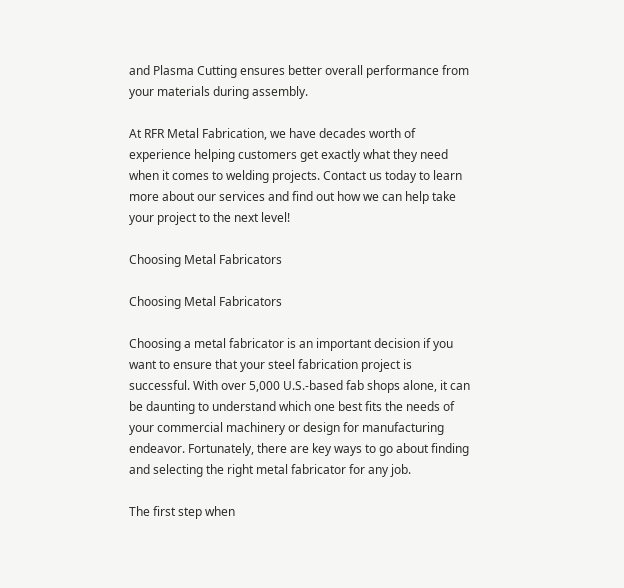and Plasma Cutting ensures better overall performance from your materials during assembly.

At RFR Metal Fabrication, we have decades worth of experience helping customers get exactly what they need when it comes to welding projects. Contact us today to learn more about our services and find out how we can help take your project to the next level!

Choosing Metal Fabricators

Choosing Metal Fabricators

Choosing a metal fabricator is an important decision if you want to ensure that your steel fabrication project is successful. With over 5,000 U.S.-based fab shops alone, it can be daunting to understand which one best fits the needs of your commercial machinery or design for manufacturing endeavor. Fortunately, there are key ways to go about finding and selecting the right metal fabricator for any job.

The first step when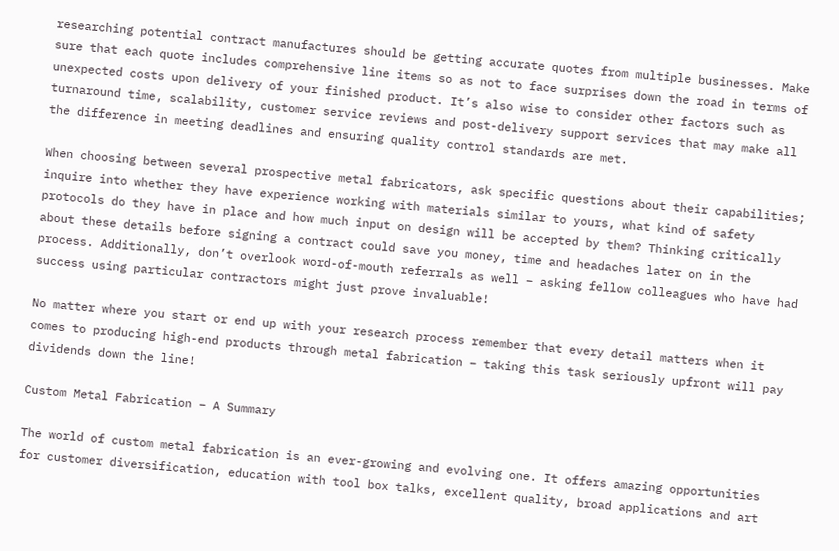researching potential contract manufactures should be getting accurate quotes from multiple businesses. Make sure that each quote includes comprehensive line items so as not to face surprises down the road in terms of unexpected costs upon delivery of your finished product. It’s also wise to consider other factors such as turnaround time, scalability, customer service reviews and post-delivery support services that may make all the difference in meeting deadlines and ensuring quality control standards are met.

When choosing between several prospective metal fabricators, ask specific questions about their capabilities; inquire into whether they have experience working with materials similar to yours, what kind of safety protocols do they have in place and how much input on design will be accepted by them? Thinking critically about these details before signing a contract could save you money, time and headaches later on in the process. Additionally, don’t overlook word-of-mouth referrals as well – asking fellow colleagues who have had success using particular contractors might just prove invaluable!

No matter where you start or end up with your research process remember that every detail matters when it comes to producing high-end products through metal fabrication – taking this task seriously upfront will pay dividends down the line!

Custom Metal Fabrication – A Summary

The world of custom metal fabrication is an ever-growing and evolving one. It offers amazing opportunities for customer diversification, education with tool box talks, excellent quality, broad applications and art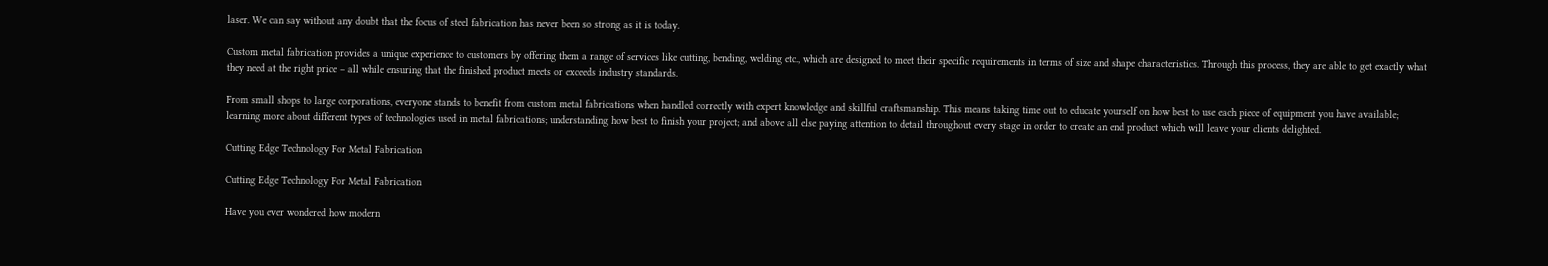laser. We can say without any doubt that the focus of steel fabrication has never been so strong as it is today.

Custom metal fabrication provides a unique experience to customers by offering them a range of services like cutting, bending, welding etc., which are designed to meet their specific requirements in terms of size and shape characteristics. Through this process, they are able to get exactly what they need at the right price – all while ensuring that the finished product meets or exceeds industry standards.

From small shops to large corporations, everyone stands to benefit from custom metal fabrications when handled correctly with expert knowledge and skillful craftsmanship. This means taking time out to educate yourself on how best to use each piece of equipment you have available; learning more about different types of technologies used in metal fabrications; understanding how best to finish your project; and above all else paying attention to detail throughout every stage in order to create an end product which will leave your clients delighted.

Cutting Edge Technology For Metal Fabrication

Cutting Edge Technology For Metal Fabrication

Have you ever wondered how modern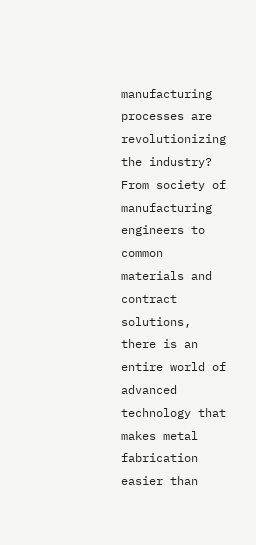manufacturing processes are revolutionizing the industry? From society of manufacturing engineers to common materials and contract solutions, there is an entire world of advanced technology that makes metal fabrication easier than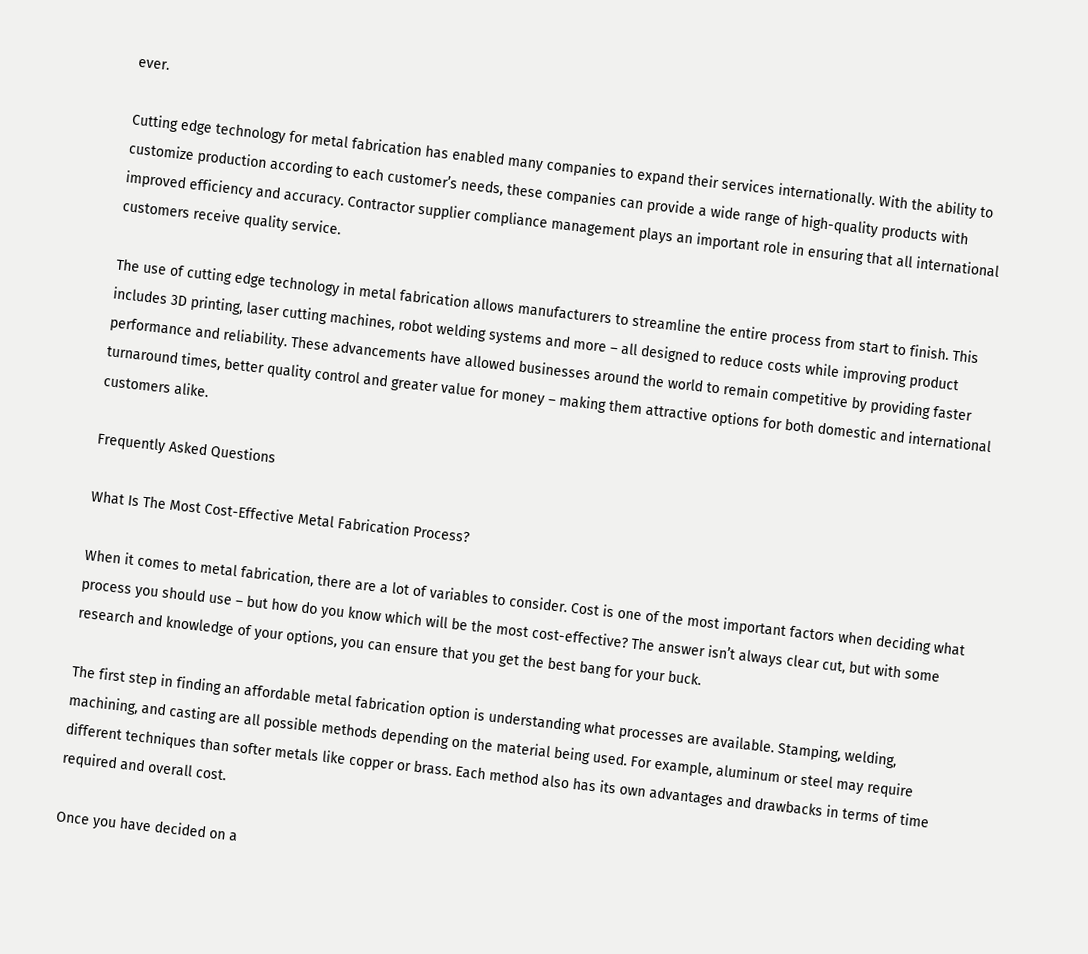ever.

Cutting edge technology for metal fabrication has enabled many companies to expand their services internationally. With the ability to customize production according to each customer’s needs, these companies can provide a wide range of high-quality products with improved efficiency and accuracy. Contractor supplier compliance management plays an important role in ensuring that all international customers receive quality service.

The use of cutting edge technology in metal fabrication allows manufacturers to streamline the entire process from start to finish. This includes 3D printing, laser cutting machines, robot welding systems and more – all designed to reduce costs while improving product performance and reliability. These advancements have allowed businesses around the world to remain competitive by providing faster turnaround times, better quality control and greater value for money – making them attractive options for both domestic and international customers alike.

Frequently Asked Questions

What Is The Most Cost-Effective Metal Fabrication Process?

When it comes to metal fabrication, there are a lot of variables to consider. Cost is one of the most important factors when deciding what process you should use – but how do you know which will be the most cost-effective? The answer isn’t always clear cut, but with some research and knowledge of your options, you can ensure that you get the best bang for your buck.

The first step in finding an affordable metal fabrication option is understanding what processes are available. Stamping, welding, machining, and casting are all possible methods depending on the material being used. For example, aluminum or steel may require different techniques than softer metals like copper or brass. Each method also has its own advantages and drawbacks in terms of time required and overall cost.

Once you have decided on a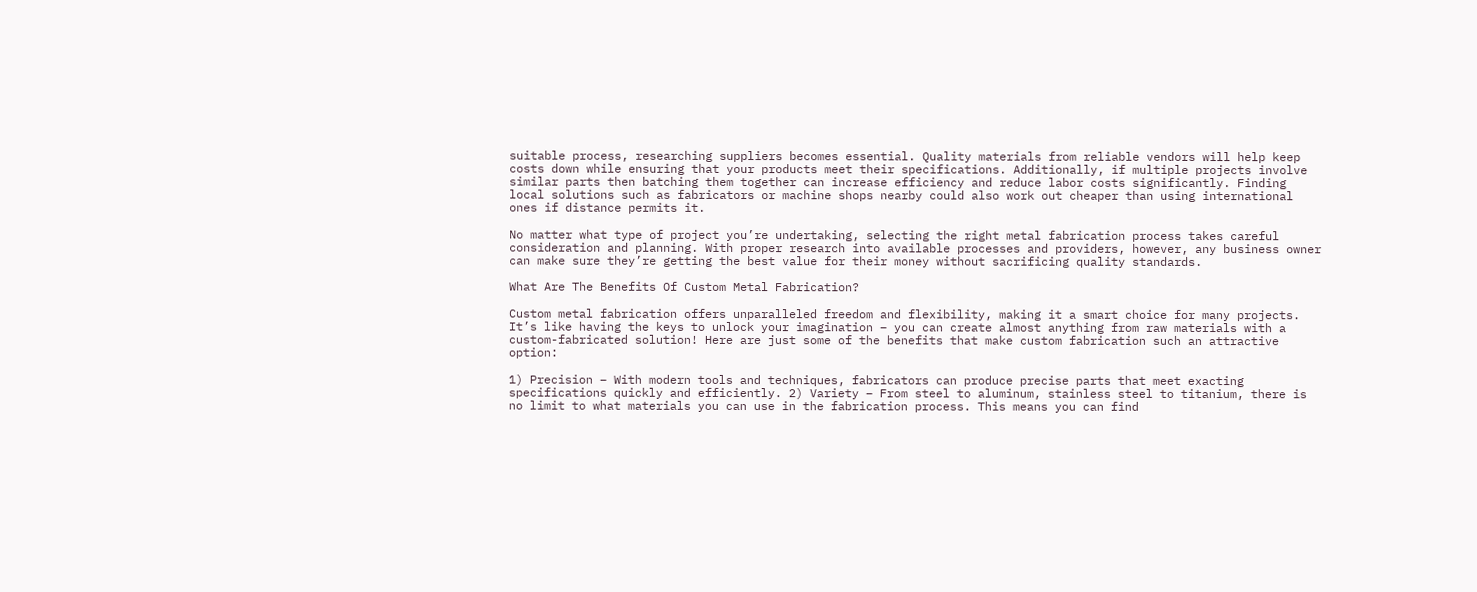suitable process, researching suppliers becomes essential. Quality materials from reliable vendors will help keep costs down while ensuring that your products meet their specifications. Additionally, if multiple projects involve similar parts then batching them together can increase efficiency and reduce labor costs significantly. Finding local solutions such as fabricators or machine shops nearby could also work out cheaper than using international ones if distance permits it.

No matter what type of project you’re undertaking, selecting the right metal fabrication process takes careful consideration and planning. With proper research into available processes and providers, however, any business owner can make sure they’re getting the best value for their money without sacrificing quality standards.

What Are The Benefits Of Custom Metal Fabrication?

Custom metal fabrication offers unparalleled freedom and flexibility, making it a smart choice for many projects. It’s like having the keys to unlock your imagination – you can create almost anything from raw materials with a custom-fabricated solution! Here are just some of the benefits that make custom fabrication such an attractive option:

1) Precision – With modern tools and techniques, fabricators can produce precise parts that meet exacting specifications quickly and efficiently. 2) Variety – From steel to aluminum, stainless steel to titanium, there is no limit to what materials you can use in the fabrication process. This means you can find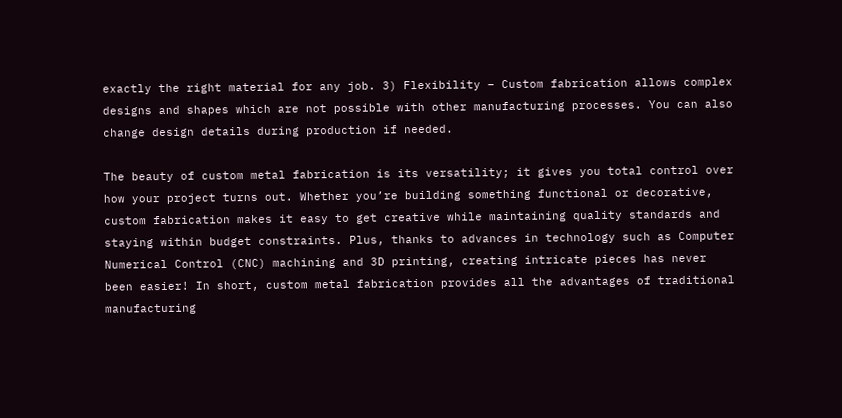exactly the right material for any job. 3) Flexibility – Custom fabrication allows complex designs and shapes which are not possible with other manufacturing processes. You can also change design details during production if needed.

The beauty of custom metal fabrication is its versatility; it gives you total control over how your project turns out. Whether you’re building something functional or decorative, custom fabrication makes it easy to get creative while maintaining quality standards and staying within budget constraints. Plus, thanks to advances in technology such as Computer Numerical Control (CNC) machining and 3D printing, creating intricate pieces has never been easier! In short, custom metal fabrication provides all the advantages of traditional manufacturing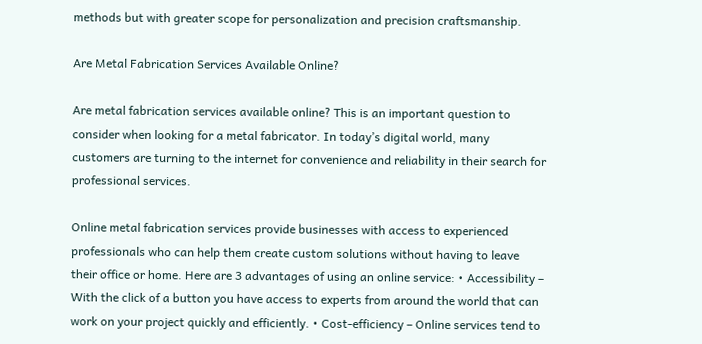methods but with greater scope for personalization and precision craftsmanship.

Are Metal Fabrication Services Available Online?

Are metal fabrication services available online? This is an important question to consider when looking for a metal fabricator. In today’s digital world, many customers are turning to the internet for convenience and reliability in their search for professional services.

Online metal fabrication services provide businesses with access to experienced professionals who can help them create custom solutions without having to leave their office or home. Here are 3 advantages of using an online service: • Accessibility – With the click of a button you have access to experts from around the world that can work on your project quickly and efficiently. • Cost-efficiency – Online services tend to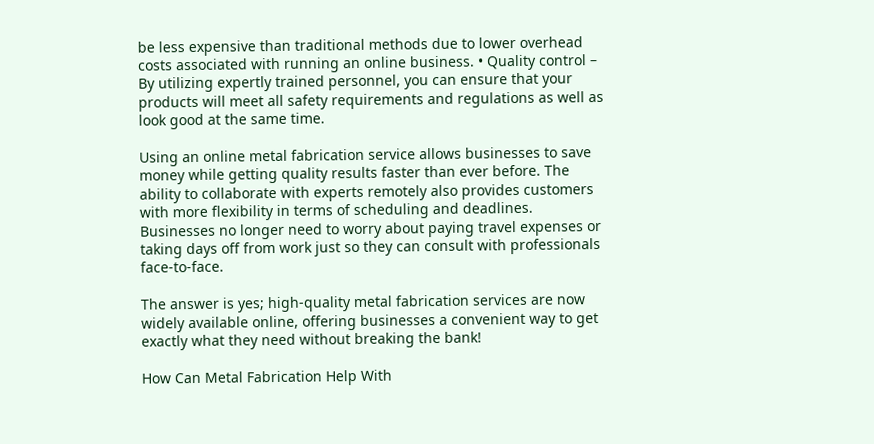be less expensive than traditional methods due to lower overhead costs associated with running an online business. • Quality control – By utilizing expertly trained personnel, you can ensure that your products will meet all safety requirements and regulations as well as look good at the same time.

Using an online metal fabrication service allows businesses to save money while getting quality results faster than ever before. The ability to collaborate with experts remotely also provides customers with more flexibility in terms of scheduling and deadlines. Businesses no longer need to worry about paying travel expenses or taking days off from work just so they can consult with professionals face-to-face.

The answer is yes; high-quality metal fabrication services are now widely available online, offering businesses a convenient way to get exactly what they need without breaking the bank!

How Can Metal Fabrication Help With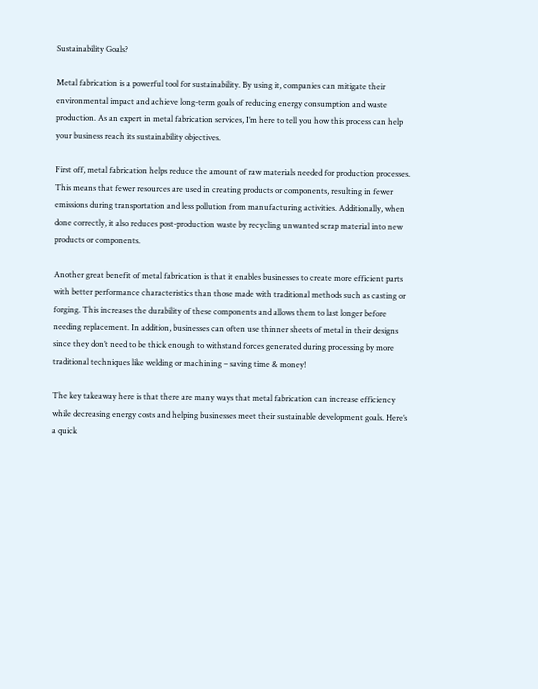Sustainability Goals?

Metal fabrication is a powerful tool for sustainability. By using it, companies can mitigate their environmental impact and achieve long-term goals of reducing energy consumption and waste production. As an expert in metal fabrication services, I’m here to tell you how this process can help your business reach its sustainability objectives.

First off, metal fabrication helps reduce the amount of raw materials needed for production processes. This means that fewer resources are used in creating products or components, resulting in fewer emissions during transportation and less pollution from manufacturing activities. Additionally, when done correctly, it also reduces post-production waste by recycling unwanted scrap material into new products or components.

Another great benefit of metal fabrication is that it enables businesses to create more efficient parts with better performance characteristics than those made with traditional methods such as casting or forging. This increases the durability of these components and allows them to last longer before needing replacement. In addition, businesses can often use thinner sheets of metal in their designs since they don’t need to be thick enough to withstand forces generated during processing by more traditional techniques like welding or machining – saving time & money!

The key takeaway here is that there are many ways that metal fabrication can increase efficiency while decreasing energy costs and helping businesses meet their sustainable development goals. Here’s a quick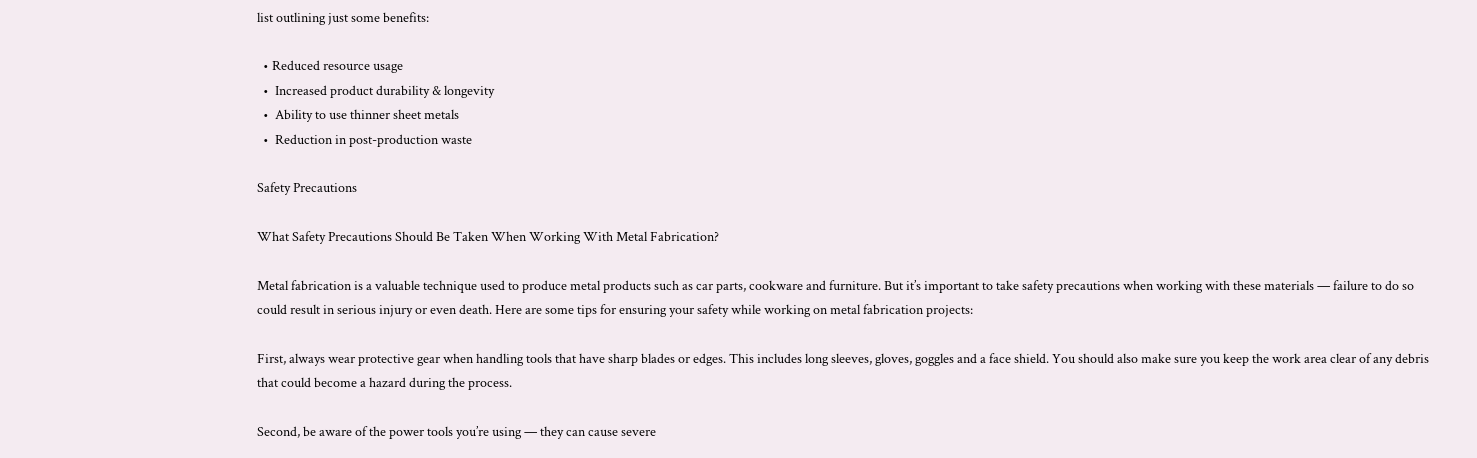list outlining just some benefits:

  • Reduced resource usage
  •  Increased product durability & longevity
  •  Ability to use thinner sheet metals
  •  Reduction in post-production waste

Safety Precautions

What Safety Precautions Should Be Taken When Working With Metal Fabrication?

Metal fabrication is a valuable technique used to produce metal products such as car parts, cookware and furniture. But it’s important to take safety precautions when working with these materials — failure to do so could result in serious injury or even death. Here are some tips for ensuring your safety while working on metal fabrication projects:

First, always wear protective gear when handling tools that have sharp blades or edges. This includes long sleeves, gloves, goggles and a face shield. You should also make sure you keep the work area clear of any debris that could become a hazard during the process.

Second, be aware of the power tools you’re using — they can cause severe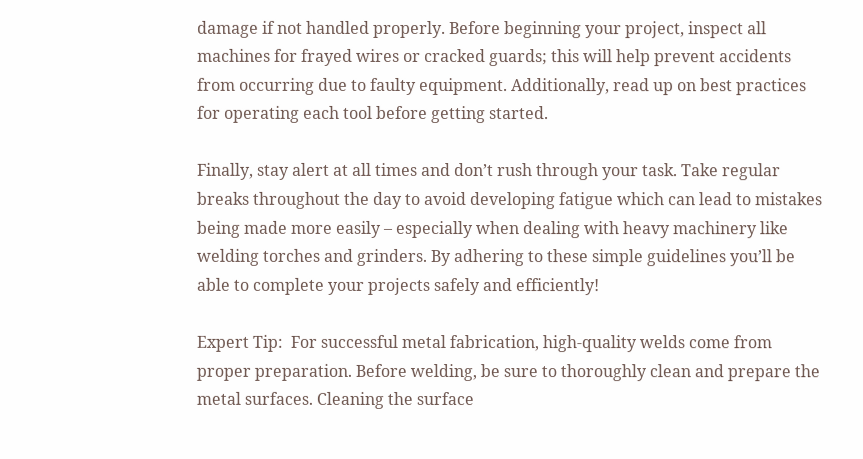damage if not handled properly. Before beginning your project, inspect all machines for frayed wires or cracked guards; this will help prevent accidents from occurring due to faulty equipment. Additionally, read up on best practices for operating each tool before getting started.

Finally, stay alert at all times and don’t rush through your task. Take regular breaks throughout the day to avoid developing fatigue which can lead to mistakes being made more easily – especially when dealing with heavy machinery like welding torches and grinders. By adhering to these simple guidelines you’ll be able to complete your projects safely and efficiently!

Expert Tip:  For successful metal fabrication, high-quality welds come from proper preparation. Before welding, be sure to thoroughly clean and prepare the metal surfaces. Cleaning the surface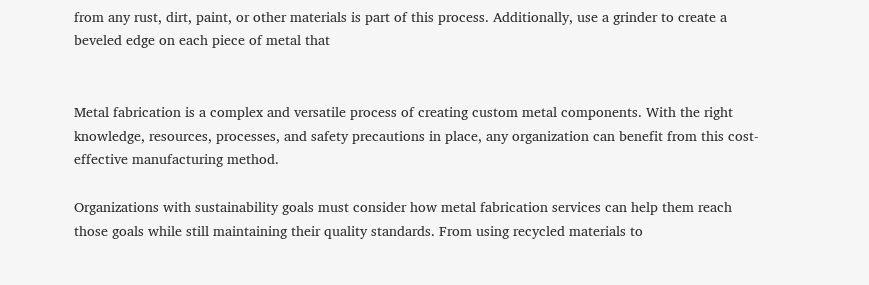from any rust, dirt, paint, or other materials is part of this process. Additionally, use a grinder to create a beveled edge on each piece of metal that


Metal fabrication is a complex and versatile process of creating custom metal components. With the right knowledge, resources, processes, and safety precautions in place, any organization can benefit from this cost-effective manufacturing method.

Organizations with sustainability goals must consider how metal fabrication services can help them reach those goals while still maintaining their quality standards. From using recycled materials to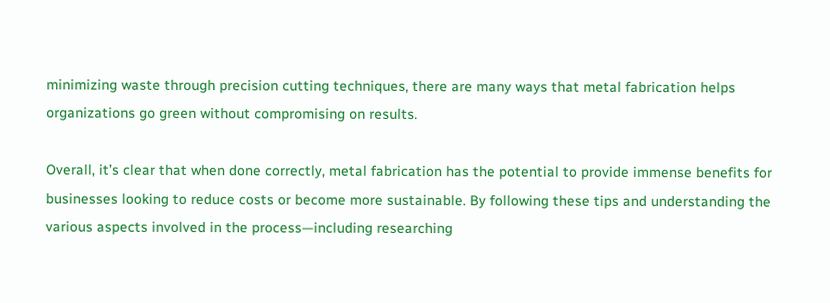minimizing waste through precision cutting techniques, there are many ways that metal fabrication helps organizations go green without compromising on results.

Overall, it’s clear that when done correctly, metal fabrication has the potential to provide immense benefits for businesses looking to reduce costs or become more sustainable. By following these tips and understanding the various aspects involved in the process—including researching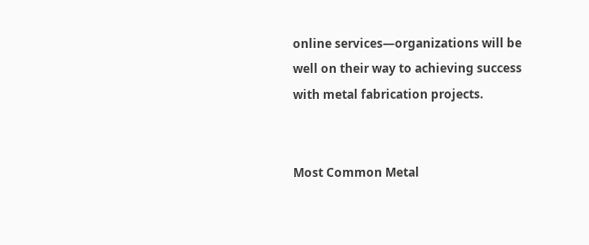online services—organizations will be well on their way to achieving success with metal fabrication projects.


Most Common Metal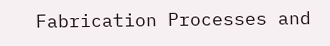Fabrication Processes and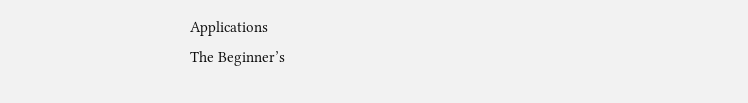Applications
The Beginner’s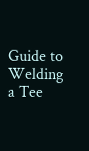Guide to Welding a Tee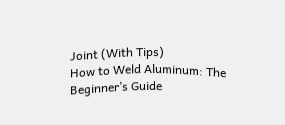Joint (With Tips)
How to Weld Aluminum: The Beginner’s Guide